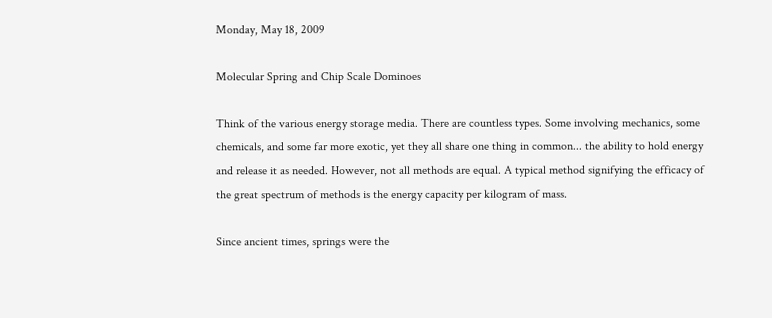Monday, May 18, 2009

Molecular Spring and Chip Scale Dominoes

Think of the various energy storage media. There are countless types. Some involving mechanics, some chemicals, and some far more exotic, yet they all share one thing in common... the ability to hold energy and release it as needed. However, not all methods are equal. A typical method signifying the efficacy of the great spectrum of methods is the energy capacity per kilogram of mass.

Since ancient times, springs were the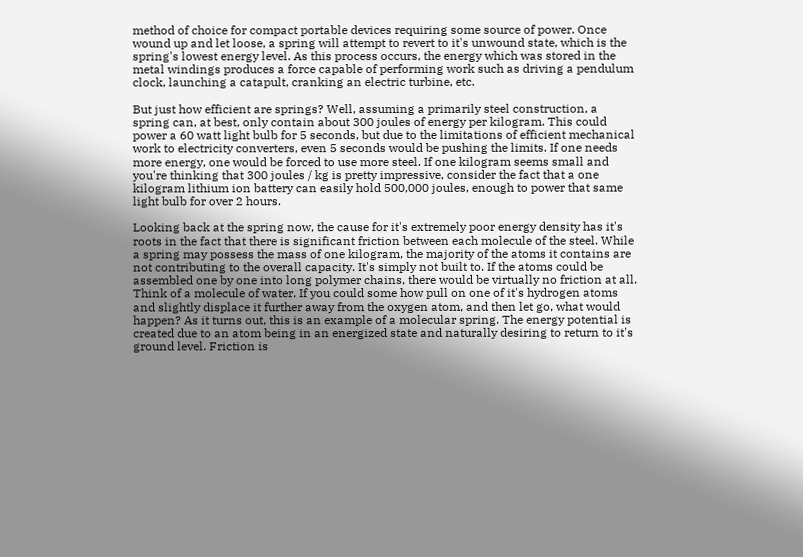method of choice for compact portable devices requiring some source of power. Once wound up and let loose, a spring will attempt to revert to it's unwound state, which is the spring's lowest energy level. As this process occurs, the energy which was stored in the metal windings produces a force capable of performing work such as driving a pendulum clock, launching a catapult, cranking an electric turbine, etc.

But just how efficient are springs? Well, assuming a primarily steel construction, a spring can, at best, only contain about 300 joules of energy per kilogram. This could power a 60 watt light bulb for 5 seconds, but due to the limitations of efficient mechanical work to electricity converters, even 5 seconds would be pushing the limits. If one needs more energy, one would be forced to use more steel. If one kilogram seems small and you're thinking that 300 joules / kg is pretty impressive, consider the fact that a one kilogram lithium ion battery can easily hold 500,000 joules, enough to power that same light bulb for over 2 hours.

Looking back at the spring now, the cause for it's extremely poor energy density has it's roots in the fact that there is significant friction between each molecule of the steel. While a spring may possess the mass of one kilogram, the majority of the atoms it contains are not contributing to the overall capacity. It's simply not built to. If the atoms could be assembled one by one into long polymer chains, there would be virtually no friction at all. Think of a molecule of water. If you could some how pull on one of it's hydrogen atoms and slightly displace it further away from the oxygen atom, and then let go, what would happen? As it turns out, this is an example of a molecular spring. The energy potential is created due to an atom being in an energized state and naturally desiring to return to it's ground level. Friction is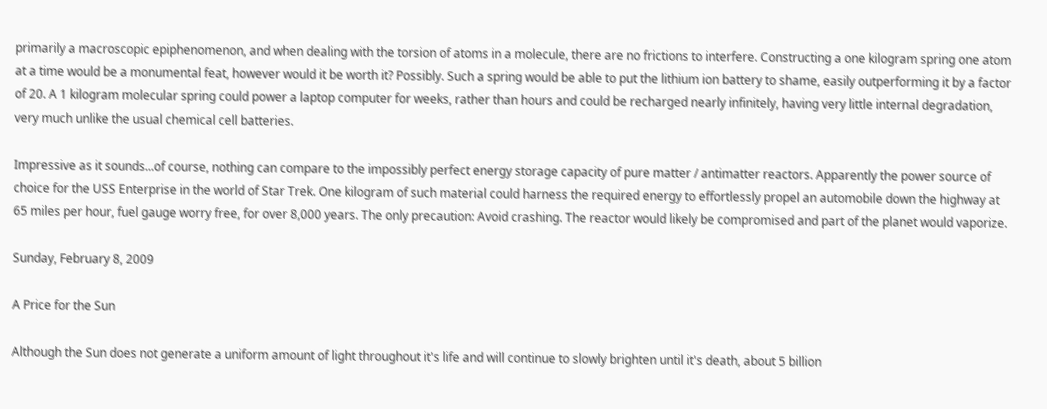primarily a macroscopic epiphenomenon, and when dealing with the torsion of atoms in a molecule, there are no frictions to interfere. Constructing a one kilogram spring one atom at a time would be a monumental feat, however would it be worth it? Possibly. Such a spring would be able to put the lithium ion battery to shame, easily outperforming it by a factor of 20. A 1 kilogram molecular spring could power a laptop computer for weeks, rather than hours and could be recharged nearly infinitely, having very little internal degradation, very much unlike the usual chemical cell batteries.

Impressive as it sounds...of course, nothing can compare to the impossibly perfect energy storage capacity of pure matter / antimatter reactors. Apparently the power source of choice for the USS Enterprise in the world of Star Trek. One kilogram of such material could harness the required energy to effortlessly propel an automobile down the highway at 65 miles per hour, fuel gauge worry free, for over 8,000 years. The only precaution: Avoid crashing. The reactor would likely be compromised and part of the planet would vaporize.

Sunday, February 8, 2009

A Price for the Sun

Although the Sun does not generate a uniform amount of light throughout it's life and will continue to slowly brighten until it's death, about 5 billion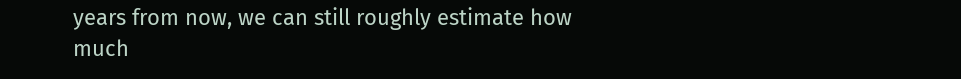years from now, we can still roughly estimate how much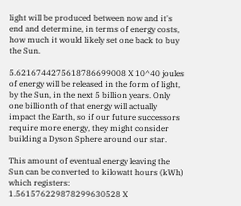light will be produced between now and it's end and determine, in terms of energy costs, how much it would likely set one back to buy the Sun.

5.6216744275618786699008 X 10^40 joules of energy will be released in the form of light, by the Sun, in the next 5 billion years. Only one billionth of that energy will actually impact the Earth, so if our future successors require more energy, they might consider building a Dyson Sphere around our star.

This amount of eventual energy leaving the Sun can be converted to kilowatt hours (kWh) which registers:
1.561576229878299630528 X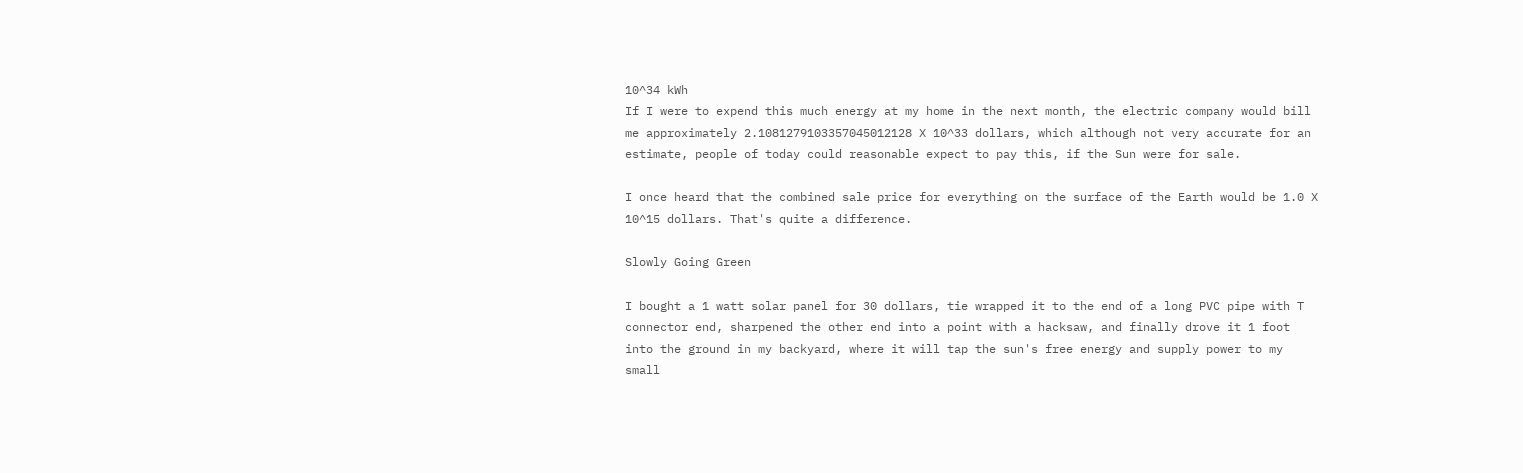10^34 kWh
If I were to expend this much energy at my home in the next month, the electric company would bill me approximately 2.1081279103357045012128 X 10^33 dollars, which although not very accurate for an estimate, people of today could reasonable expect to pay this, if the Sun were for sale.

I once heard that the combined sale price for everything on the surface of the Earth would be 1.0 X 10^15 dollars. That's quite a difference.

Slowly Going Green

I bought a 1 watt solar panel for 30 dollars, tie wrapped it to the end of a long PVC pipe with T connector end, sharpened the other end into a point with a hacksaw, and finally drove it 1 foot into the ground in my backyard, where it will tap the sun's free energy and supply power to my small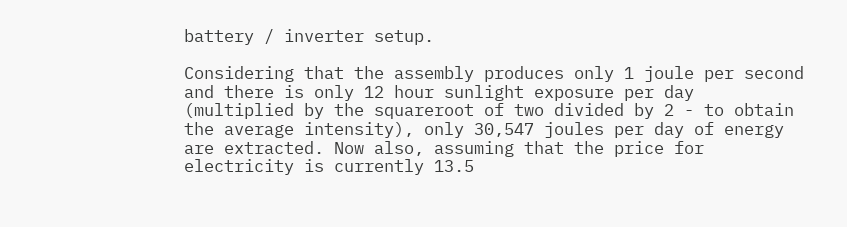battery / inverter setup.

Considering that the assembly produces only 1 joule per second and there is only 12 hour sunlight exposure per day (multiplied by the squareroot of two divided by 2 - to obtain the average intensity), only 30,547 joules per day of energy are extracted. Now also, assuming that the price for electricity is currently 13.5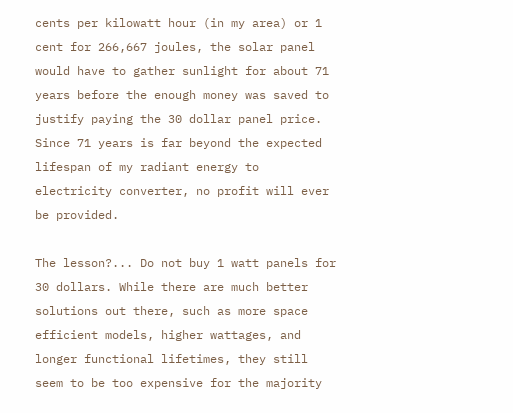cents per kilowatt hour (in my area) or 1 cent for 266,667 joules, the solar panel would have to gather sunlight for about 71 years before the enough money was saved to justify paying the 30 dollar panel price. Since 71 years is far beyond the expected lifespan of my radiant energy to electricity converter, no profit will ever be provided.

The lesson?... Do not buy 1 watt panels for 30 dollars. While there are much better solutions out there, such as more space efficient models, higher wattages, and longer functional lifetimes, they still seem to be too expensive for the majority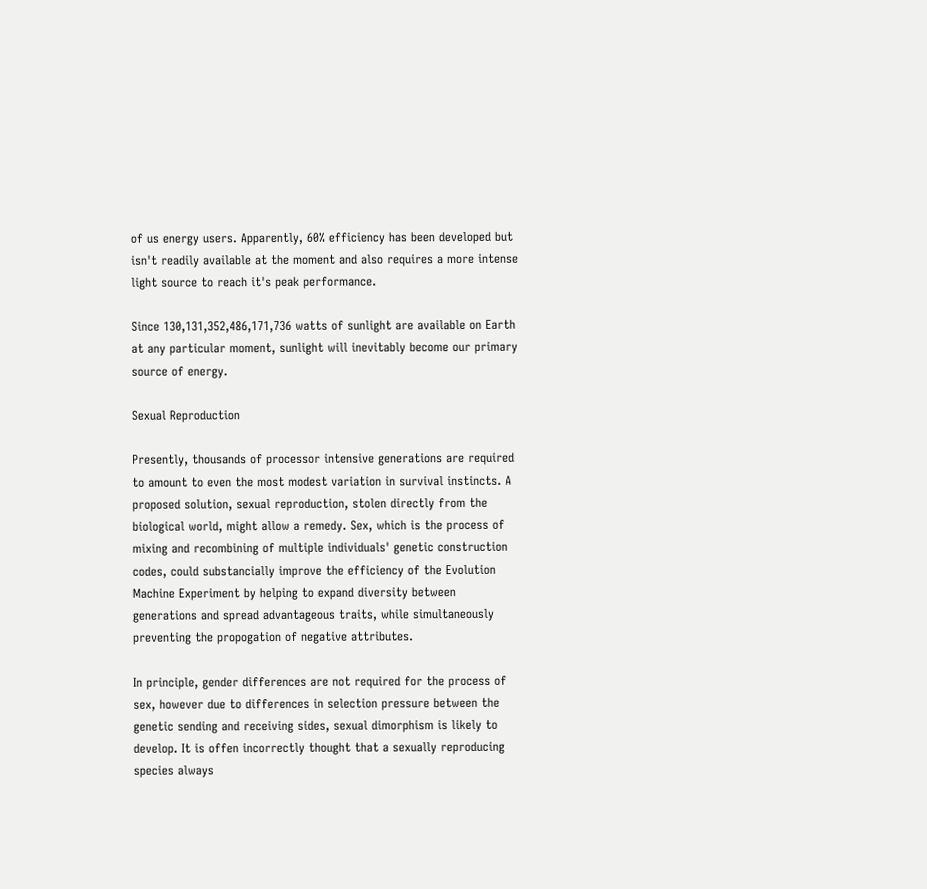of us energy users. Apparently, 60% efficiency has been developed but isn't readily available at the moment and also requires a more intense light source to reach it's peak performance.

Since 130,131,352,486,171,736 watts of sunlight are available on Earth at any particular moment, sunlight will inevitably become our primary source of energy.

Sexual Reproduction

Presently, thousands of processor intensive generations are required to amount to even the most modest variation in survival instincts. A proposed solution, sexual reproduction, stolen directly from the biological world, might allow a remedy. Sex, which is the process of mixing and recombining of multiple individuals' genetic construction codes, could substancially improve the efficiency of the Evolution Machine Experiment by helping to expand diversity between generations and spread advantageous traits, while simultaneously preventing the propogation of negative attributes.

In principle, gender differences are not required for the process of sex, however due to differences in selection pressure between the genetic sending and receiving sides, sexual dimorphism is likely to develop. It is offen incorrectly thought that a sexually reproducing species always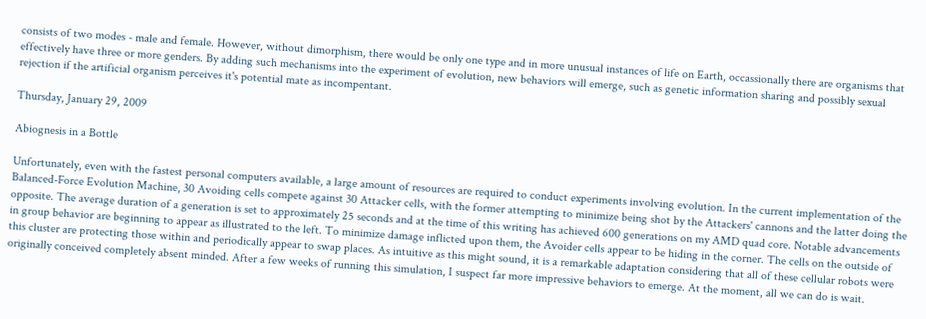consists of two modes - male and female. However, without dimorphism, there would be only one type and in more unusual instances of life on Earth, occassionally there are organisms that effectively have three or more genders. By adding such mechanisms into the experiment of evolution, new behaviors will emerge, such as genetic information sharing and possibly sexual rejection if the artificial organism perceives it's potential mate as incompentant.

Thursday, January 29, 2009

Abiognesis in a Bottle

Unfortunately, even with the fastest personal computers available, a large amount of resources are required to conduct experiments involving evolution. In the current implementation of the Balanced-Force Evolution Machine, 30 Avoiding cells compete against 30 Attacker cells, with the former attempting to minimize being shot by the Attackers' cannons and the latter doing the opposite. The average duration of a generation is set to approximately 25 seconds and at the time of this writing has achieved 600 generations on my AMD quad core. Notable advancements in group behavior are beginning to appear as illustrated to the left. To minimize damage inflicted upon them, the Avoider cells appear to be hiding in the corner. The cells on the outside of this cluster are protecting those within and periodically appear to swap places. As intuitive as this might sound, it is a remarkable adaptation considering that all of these cellular robots were originally conceived completely absent minded. After a few weeks of running this simulation, I suspect far more impressive behaviors to emerge. At the moment, all we can do is wait.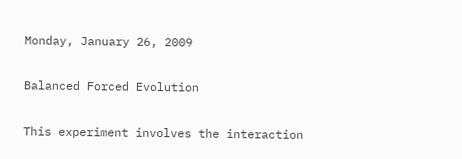Monday, January 26, 2009

Balanced Forced Evolution

This experiment involves the interaction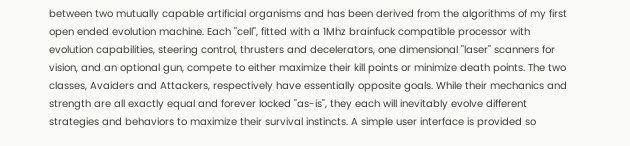between two mutually capable artificial organisms and has been derived from the algorithms of my first open ended evolution machine. Each "cell", fitted with a 1Mhz brainfuck compatible processor with evolution capabilities, steering control, thrusters and decelerators, one dimensional "laser" scanners for vision, and an optional gun, compete to either maximize their kill points or minimize death points. The two classes, Avaiders and Attackers, respectively have essentially opposite goals. While their mechanics and strength are all exactly equal and forever locked "as-is", they each will inevitably evolve different strategies and behaviors to maximize their survival instincts. A simple user interface is provided so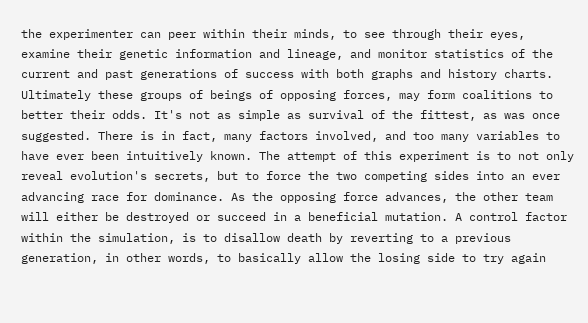the experimenter can peer within their minds, to see through their eyes, examine their genetic information and lineage, and monitor statistics of the current and past generations of success with both graphs and history charts. Ultimately these groups of beings of opposing forces, may form coalitions to better their odds. It's not as simple as survival of the fittest, as was once suggested. There is in fact, many factors involved, and too many variables to have ever been intuitively known. The attempt of this experiment is to not only reveal evolution's secrets, but to force the two competing sides into an ever advancing race for dominance. As the opposing force advances, the other team will either be destroyed or succeed in a beneficial mutation. A control factor within the simulation, is to disallow death by reverting to a previous generation, in other words, to basically allow the losing side to try again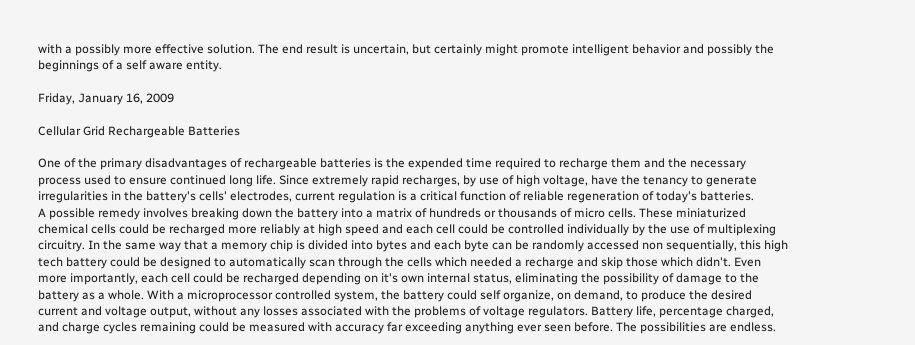with a possibly more effective solution. The end result is uncertain, but certainly might promote intelligent behavior and possibly the beginnings of a self aware entity.

Friday, January 16, 2009

Cellular Grid Rechargeable Batteries

One of the primary disadvantages of rechargeable batteries is the expended time required to recharge them and the necessary process used to ensure continued long life. Since extremely rapid recharges, by use of high voltage, have the tenancy to generate irregularities in the battery's cells' electrodes, current regulation is a critical function of reliable regeneration of today's batteries.
A possible remedy involves breaking down the battery into a matrix of hundreds or thousands of micro cells. These miniaturized chemical cells could be recharged more reliably at high speed and each cell could be controlled individually by the use of multiplexing circuitry. In the same way that a memory chip is divided into bytes and each byte can be randomly accessed non sequentially, this high tech battery could be designed to automatically scan through the cells which needed a recharge and skip those which didn't. Even more importantly, each cell could be recharged depending on it's own internal status, eliminating the possibility of damage to the battery as a whole. With a microprocessor controlled system, the battery could self organize, on demand, to produce the desired current and voltage output, without any losses associated with the problems of voltage regulators. Battery life, percentage charged, and charge cycles remaining could be measured with accuracy far exceeding anything ever seen before. The possibilities are endless.